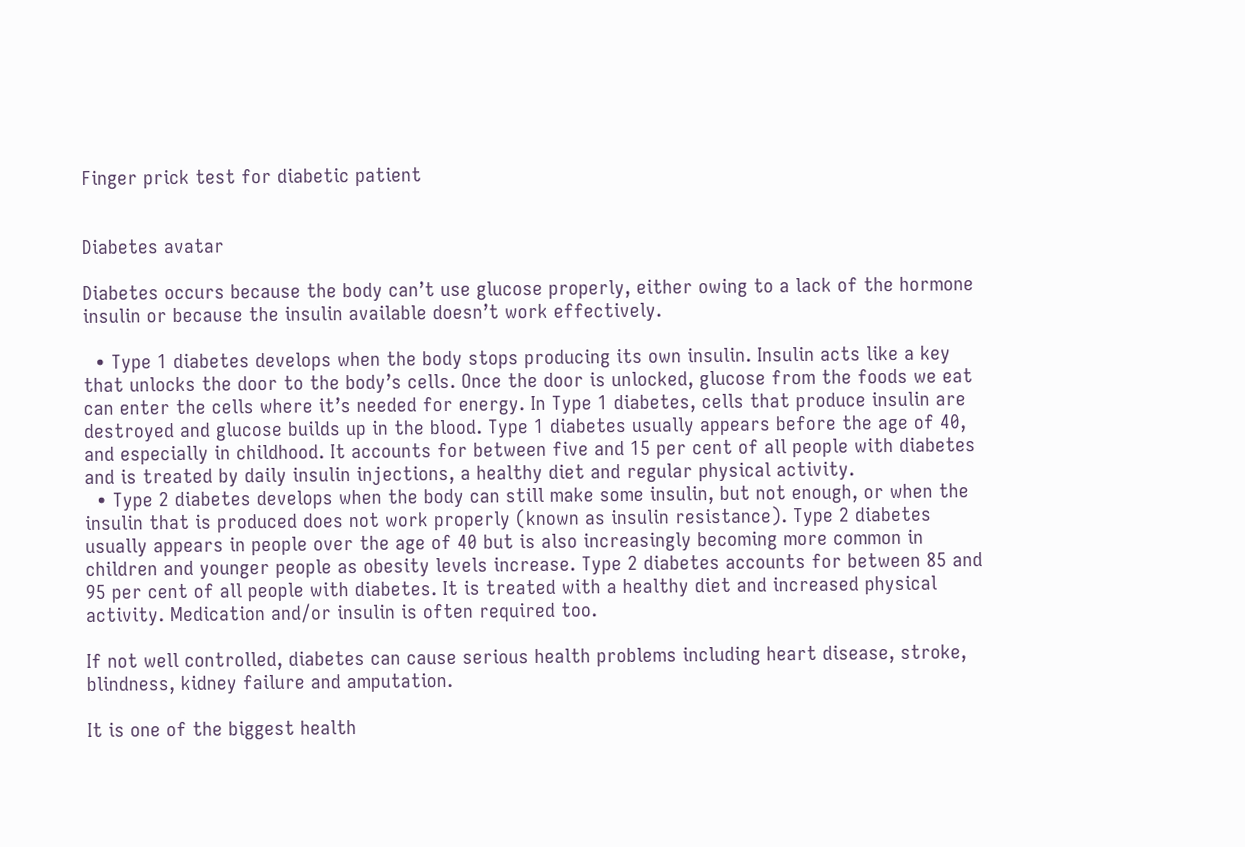Finger prick test for diabetic patient


Diabetes avatar

Diabetes occurs because the body can’t use glucose properly, either owing to a lack of the hormone insulin or because the insulin available doesn’t work effectively.

  • Type 1 diabetes develops when the body stops producing its own insulin. Insulin acts like a key that unlocks the door to the body’s cells. Once the door is unlocked, glucose from the foods we eat can enter the cells where it’s needed for energy. In Type 1 diabetes, cells that produce insulin are destroyed and glucose builds up in the blood. Type 1 diabetes usually appears before the age of 40, and especially in childhood. It accounts for between five and 15 per cent of all people with diabetes and is treated by daily insulin injections, a healthy diet and regular physical activity.
  • Type 2 diabetes develops when the body can still make some insulin, but not enough, or when the insulin that is produced does not work properly (known as insulin resistance). Type 2 diabetes usually appears in people over the age of 40 but is also increasingly becoming more common in children and younger people as obesity levels increase. Type 2 diabetes accounts for between 85 and 95 per cent of all people with diabetes. It is treated with a healthy diet and increased physical activity. Medication and/or insulin is often required too.

If not well controlled, diabetes can cause serious health problems including heart disease, stroke, blindness, kidney failure and amputation.

It is one of the biggest health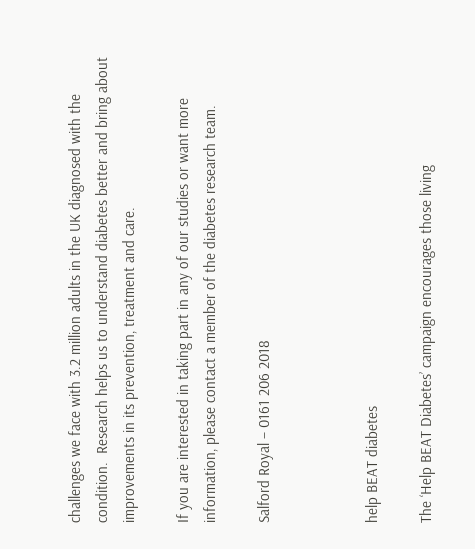challenges we face with 3.2 million adults in the UK diagnosed with the condition.  Research helps us to understand diabetes better and bring about improvements in its prevention, treatment and care.

If you are interested in taking part in any of our studies or want more information, please contact a member of the diabetes research team.

Salford Royal – 0161 206 2018



help BEAT diabetes

The ‘Help BEAT Diabetes’ campaign encourages those living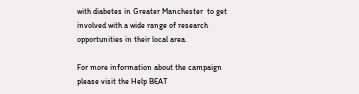with diabetes in Greater Manchester  to get involved with a wide range of research opportunities in their local area.

For more information about the campaign please visit the Help BEAT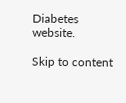Diabetes website.

Skip to content